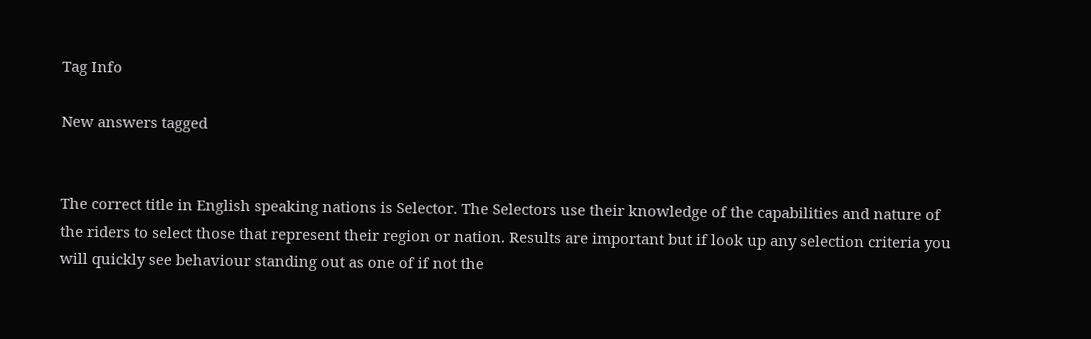Tag Info

New answers tagged


The correct title in English speaking nations is Selector. The Selectors use their knowledge of the capabilities and nature of the riders to select those that represent their region or nation. Results are important but if look up any selection criteria you will quickly see behaviour standing out as one of if not the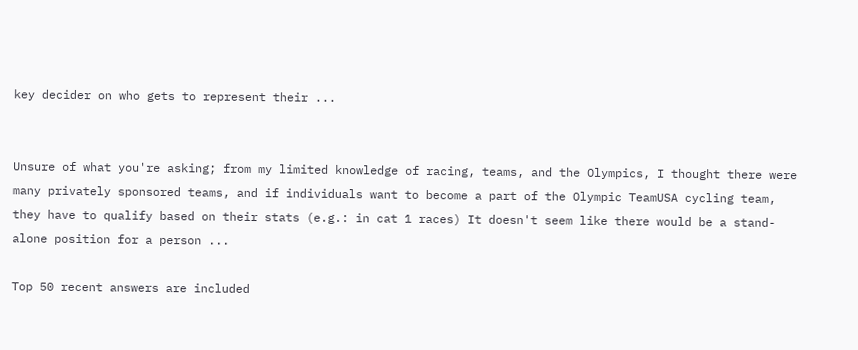key decider on who gets to represent their ...


Unsure of what you're asking; from my limited knowledge of racing, teams, and the Olympics, I thought there were many privately sponsored teams, and if individuals want to become a part of the Olympic TeamUSA cycling team, they have to qualify based on their stats (e.g.: in cat 1 races) It doesn't seem like there would be a stand-alone position for a person ...

Top 50 recent answers are included